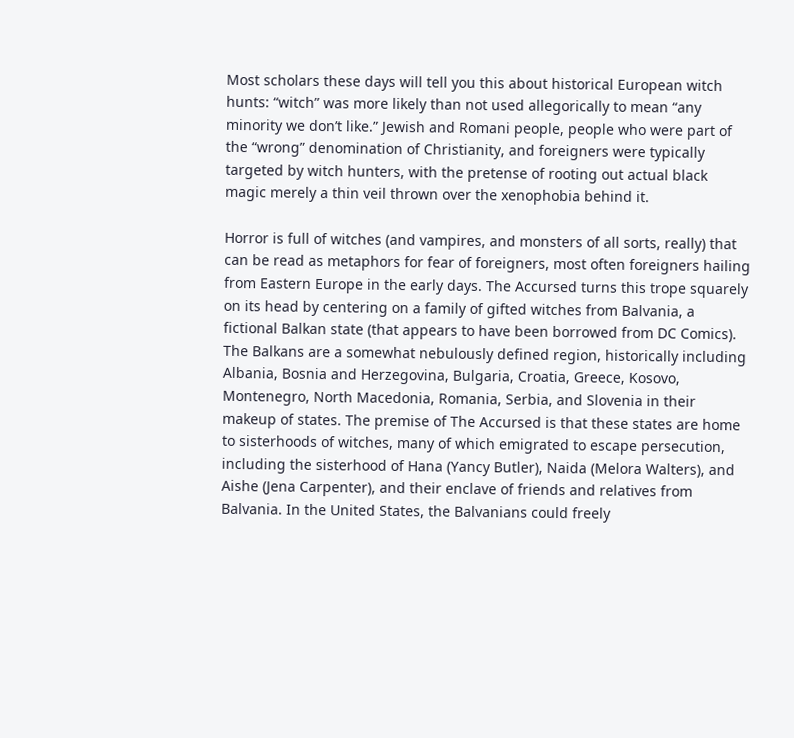Most scholars these days will tell you this about historical European witch hunts: “witch” was more likely than not used allegorically to mean “any minority we don’t like.” Jewish and Romani people, people who were part of the “wrong” denomination of Christianity, and foreigners were typically targeted by witch hunters, with the pretense of rooting out actual black magic merely a thin veil thrown over the xenophobia behind it.

Horror is full of witches (and vampires, and monsters of all sorts, really) that can be read as metaphors for fear of foreigners, most often foreigners hailing from Eastern Europe in the early days. The Accursed turns this trope squarely on its head by centering on a family of gifted witches from Balvania, a fictional Balkan state (that appears to have been borrowed from DC Comics). The Balkans are a somewhat nebulously defined region, historically including Albania, Bosnia and Herzegovina, Bulgaria, Croatia, Greece, Kosovo, Montenegro, North Macedonia, Romania, Serbia, and Slovenia in their makeup of states. The premise of The Accursed is that these states are home to sisterhoods of witches, many of which emigrated to escape persecution, including the sisterhood of Hana (Yancy Butler), Naida (Melora Walters), and Aishe (Jena Carpenter), and their enclave of friends and relatives from Balvania. In the United States, the Balvanians could freely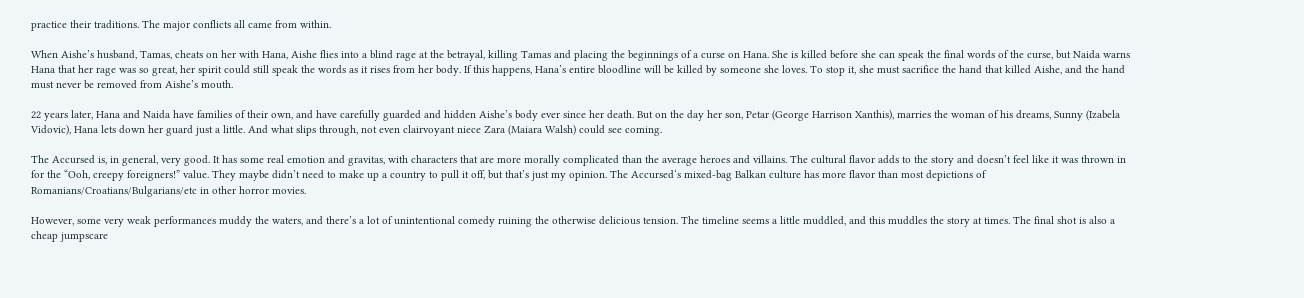practice their traditions. The major conflicts all came from within.

When Aishe’s husband, Tamas, cheats on her with Hana, Aishe flies into a blind rage at the betrayal, killing Tamas and placing the beginnings of a curse on Hana. She is killed before she can speak the final words of the curse, but Naida warns Hana that her rage was so great, her spirit could still speak the words as it rises from her body. If this happens, Hana’s entire bloodline will be killed by someone she loves. To stop it, she must sacrifice the hand that killed Aishe, and the hand must never be removed from Aishe’s mouth.

22 years later, Hana and Naida have families of their own, and have carefully guarded and hidden Aishe’s body ever since her death. But on the day her son, Petar (George Harrison Xanthis), marries the woman of his dreams, Sunny (Izabela Vidovic), Hana lets down her guard just a little. And what slips through, not even clairvoyant niece Zara (Maiara Walsh) could see coming.

The Accursed is, in general, very good. It has some real emotion and gravitas, with characters that are more morally complicated than the average heroes and villains. The cultural flavor adds to the story and doesn’t feel like it was thrown in for the “Ooh, creepy foreigners!” value. They maybe didn’t need to make up a country to pull it off, but that’s just my opinion. The Accursed‘s mixed-bag Balkan culture has more flavor than most depictions of Romanians/Croatians/Bulgarians/etc in other horror movies.

However, some very weak performances muddy the waters, and there’s a lot of unintentional comedy ruining the otherwise delicious tension. The timeline seems a little muddled, and this muddles the story at times. The final shot is also a cheap jumpscare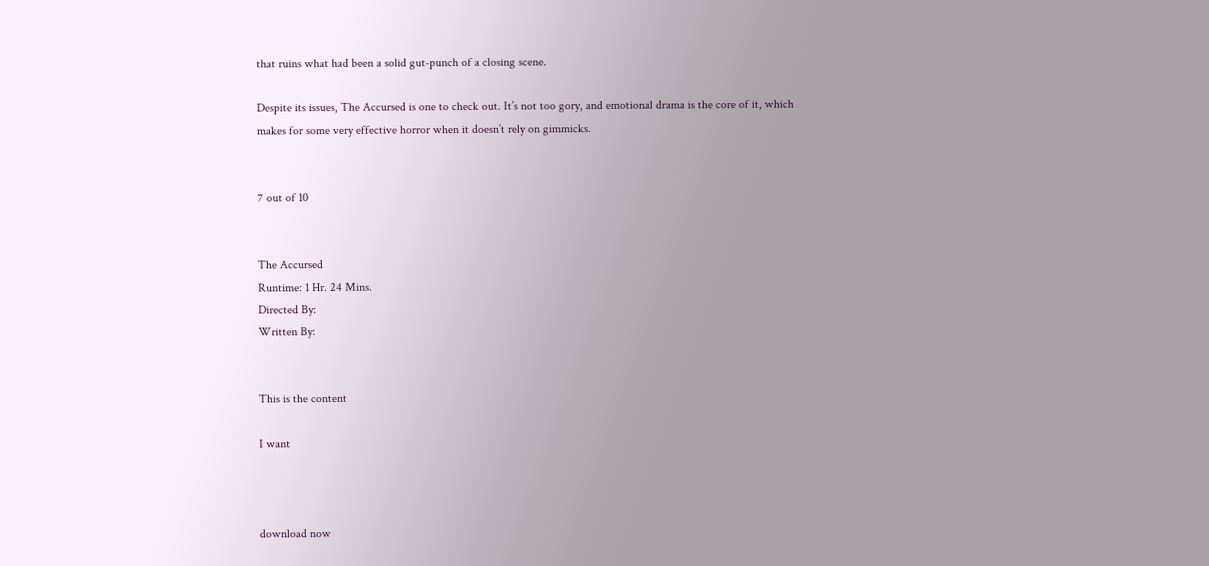that ruins what had been a solid gut-punch of a closing scene.

Despite its issues, The Accursed is one to check out. It’s not too gory, and emotional drama is the core of it, which makes for some very effective horror when it doesn’t rely on gimmicks.


7 out of 10


The Accursed
Runtime: 1 Hr. 24 Mins.
Directed By:
Written By:


This is the content

I want



download now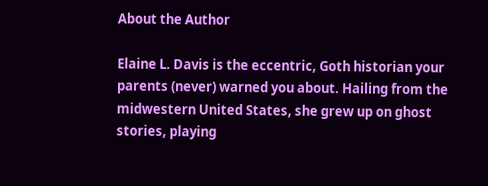About the Author

Elaine L. Davis is the eccentric, Goth historian your parents (never) warned you about. Hailing from the midwestern United States, she grew up on ghost stories, playing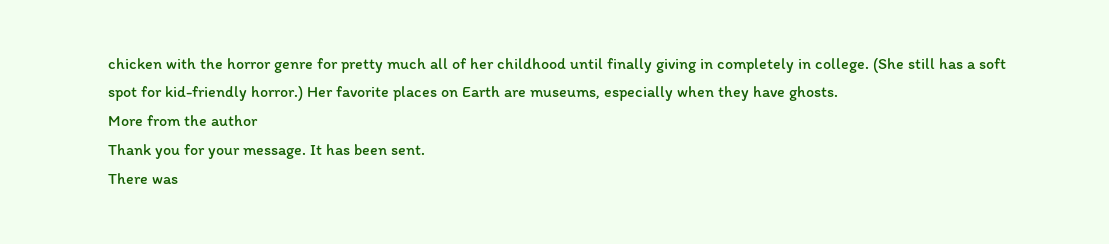chicken with the horror genre for pretty much all of her childhood until finally giving in completely in college. (She still has a soft spot for kid-friendly horror.) Her favorite places on Earth are museums, especially when they have ghosts.
More from the author
Thank you for your message. It has been sent.
There was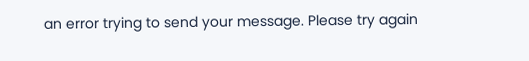an error trying to send your message. Please try again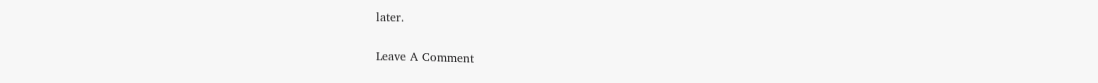later.


Leave A Comment